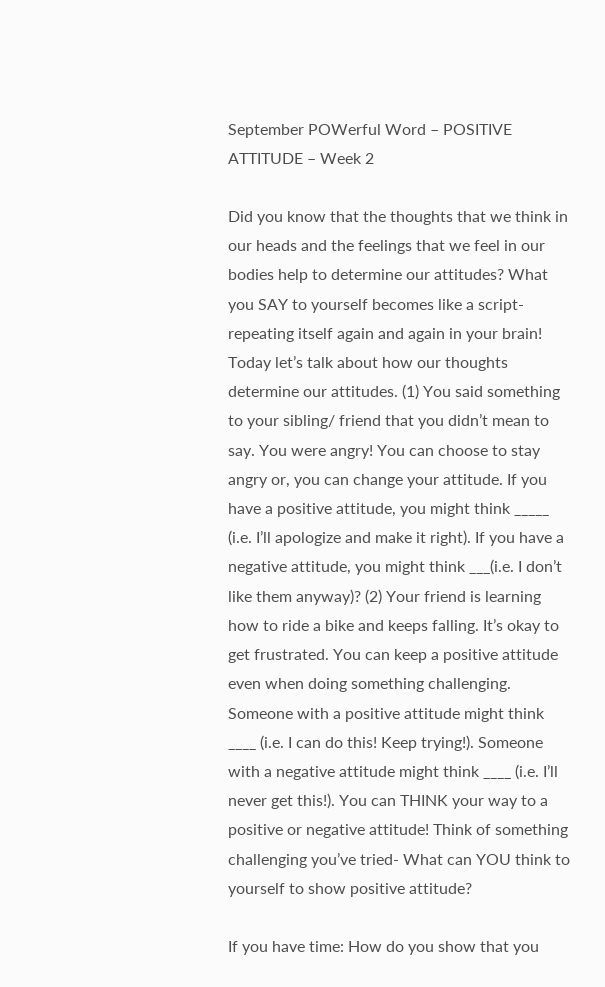September POWerful Word – POSITIVE ATTITUDE – Week 2

Did you know that the thoughts that we think in our heads and the feelings that we feel in our bodies help to determine our attitudes? What you SAY to yourself becomes like a script- repeating itself again and again in your brain! Today let’s talk about how our thoughts determine our attitudes. (1) You said something to your sibling/ friend that you didn’t mean to say. You were angry! You can choose to stay angry or, you can change your attitude. If you have a positive attitude, you might think _____ (i.e. I’ll apologize and make it right). If you have a negative attitude, you might think ___(i.e. I don’t like them anyway)? (2) Your friend is learning how to ride a bike and keeps falling. It’s okay to get frustrated. You can keep a positive attitude even when doing something challenging. Someone with a positive attitude might think ____ (i.e. I can do this! Keep trying!). Someone with a negative attitude might think ____ (i.e. I’ll never get this!). You can THINK your way to a positive or negative attitude! Think of something challenging you’ve tried- What can YOU think to yourself to show positive attitude?

If you have time: How do you show that you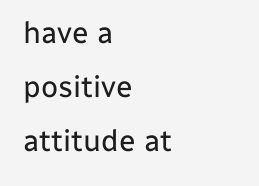have a positive attitude at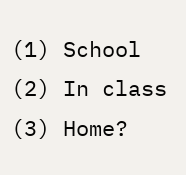(1) School (2) In class (3) Home?